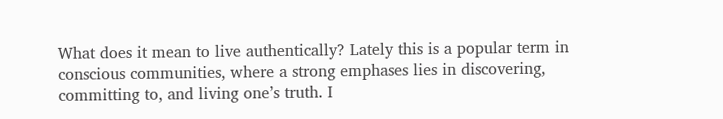What does it mean to live authentically? Lately this is a popular term in conscious communities, where a strong emphases lies in discovering, committing to, and living one’s truth. I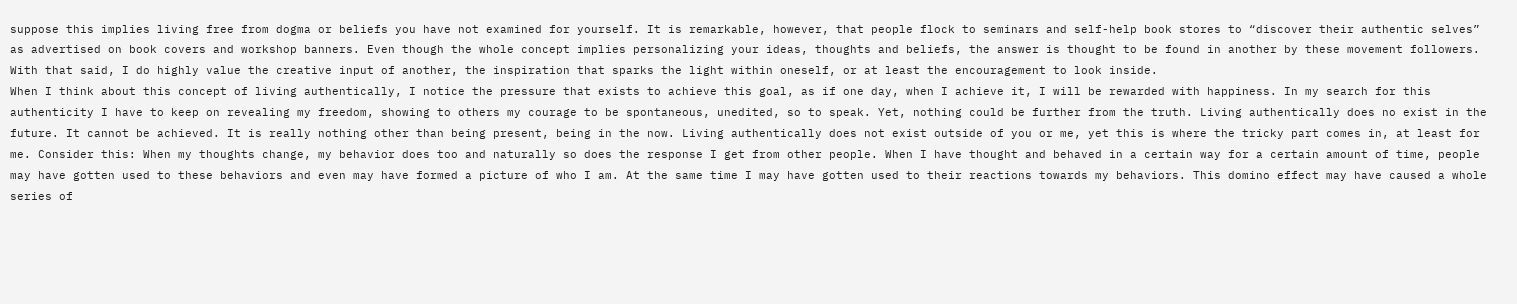suppose this implies living free from dogma or beliefs you have not examined for yourself. It is remarkable, however, that people flock to seminars and self-help book stores to “discover their authentic selves” as advertised on book covers and workshop banners. Even though the whole concept implies personalizing your ideas, thoughts and beliefs, the answer is thought to be found in another by these movement followers. With that said, I do highly value the creative input of another, the inspiration that sparks the light within oneself, or at least the encouragement to look inside.
When I think about this concept of living authentically, I notice the pressure that exists to achieve this goal, as if one day, when I achieve it, I will be rewarded with happiness. In my search for this authenticity I have to keep on revealing my freedom, showing to others my courage to be spontaneous, unedited, so to speak. Yet, nothing could be further from the truth. Living authentically does no exist in the future. It cannot be achieved. It is really nothing other than being present, being in the now. Living authentically does not exist outside of you or me, yet this is where the tricky part comes in, at least for me. Consider this: When my thoughts change, my behavior does too and naturally so does the response I get from other people. When I have thought and behaved in a certain way for a certain amount of time, people may have gotten used to these behaviors and even may have formed a picture of who I am. At the same time I may have gotten used to their reactions towards my behaviors. This domino effect may have caused a whole series of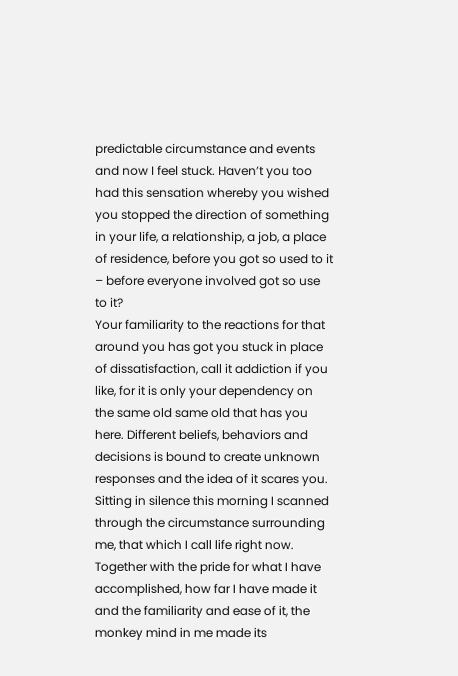predictable circumstance and events and now I feel stuck. Haven’t you too had this sensation whereby you wished you stopped the direction of something in your life, a relationship, a job, a place of residence, before you got so used to it – before everyone involved got so use to it?
Your familiarity to the reactions for that around you has got you stuck in place of dissatisfaction, call it addiction if you like, for it is only your dependency on the same old same old that has you here. Different beliefs, behaviors and decisions is bound to create unknown responses and the idea of it scares you.
Sitting in silence this morning I scanned through the circumstance surrounding me, that which I call life right now. Together with the pride for what I have accomplished, how far I have made it and the familiarity and ease of it, the monkey mind in me made its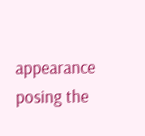appearance posing the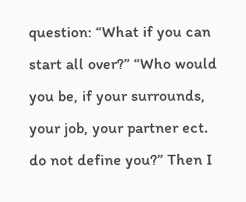question: “What if you can start all over?” “Who would you be, if your surrounds, your job, your partner ect. do not define you?” Then I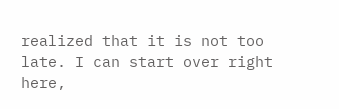realized that it is not too late. I can start over right here,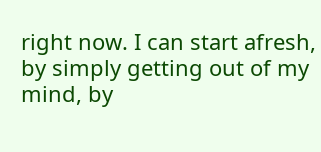right now. I can start afresh, by simply getting out of my mind, by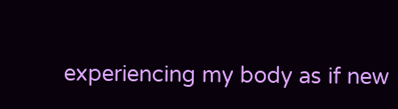experiencing my body as if new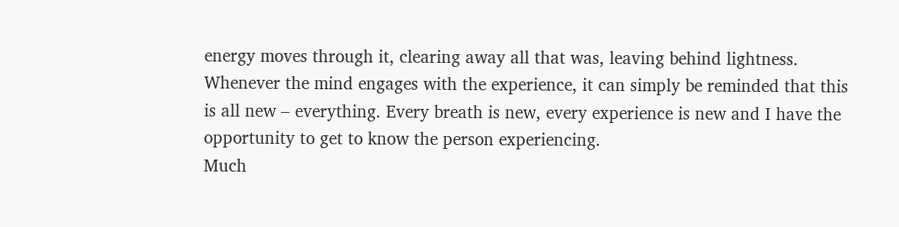energy moves through it, clearing away all that was, leaving behind lightness. Whenever the mind engages with the experience, it can simply be reminded that this is all new – everything. Every breath is new, every experience is new and I have the opportunity to get to know the person experiencing.
Much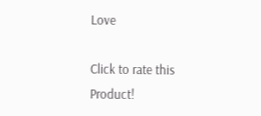Love

Click to rate this Product!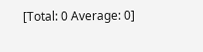[Total: 0 Average: 0]